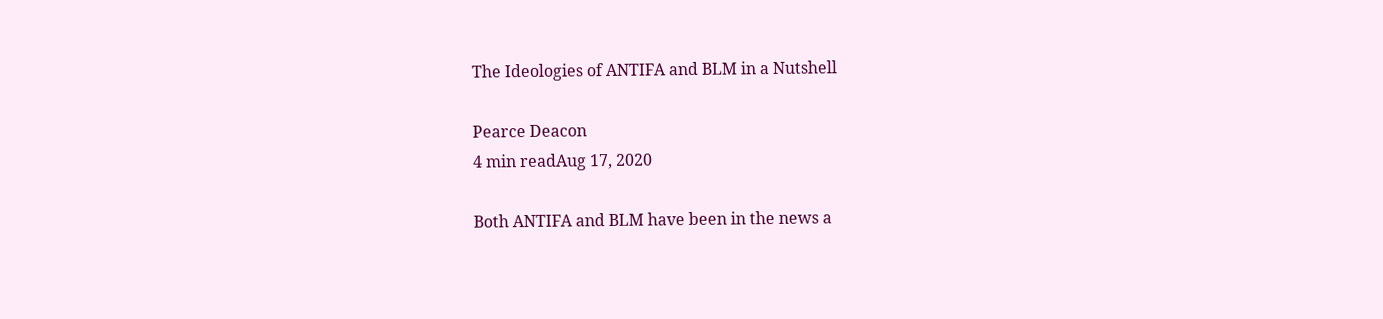The Ideologies of ANTIFA and BLM in a Nutshell

Pearce Deacon
4 min readAug 17, 2020

Both ANTIFA and BLM have been in the news a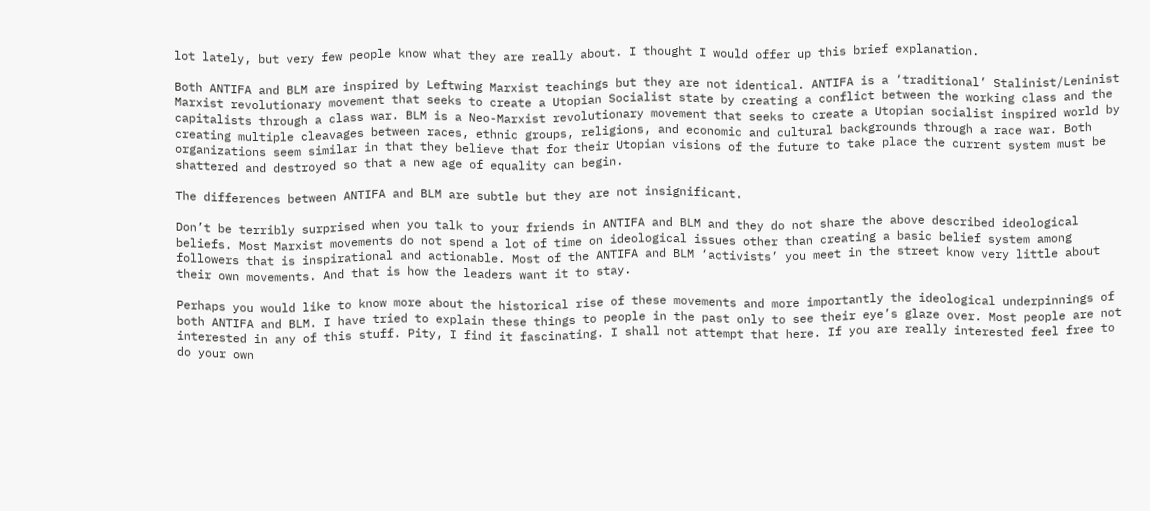lot lately, but very few people know what they are really about. I thought I would offer up this brief explanation.

Both ANTIFA and BLM are inspired by Leftwing Marxist teachings but they are not identical. ANTIFA is a ‘traditional’ Stalinist/Leninist Marxist revolutionary movement that seeks to create a Utopian Socialist state by creating a conflict between the working class and the capitalists through a class war. BLM is a Neo-Marxist revolutionary movement that seeks to create a Utopian socialist inspired world by creating multiple cleavages between races, ethnic groups, religions, and economic and cultural backgrounds through a race war. Both organizations seem similar in that they believe that for their Utopian visions of the future to take place the current system must be shattered and destroyed so that a new age of equality can begin.

The differences between ANTIFA and BLM are subtle but they are not insignificant.

Don’t be terribly surprised when you talk to your friends in ANTIFA and BLM and they do not share the above described ideological beliefs. Most Marxist movements do not spend a lot of time on ideological issues other than creating a basic belief system among followers that is inspirational and actionable. Most of the ANTIFA and BLM ‘activists’ you meet in the street know very little about their own movements. And that is how the leaders want it to stay.

Perhaps you would like to know more about the historical rise of these movements and more importantly the ideological underpinnings of both ANTIFA and BLM. I have tried to explain these things to people in the past only to see their eye’s glaze over. Most people are not interested in any of this stuff. Pity, I find it fascinating. I shall not attempt that here. If you are really interested feel free to do your own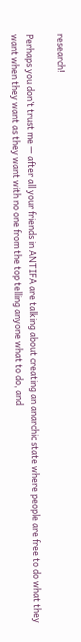research!

Perhaps you don’t trust me — after all your friends in ANTIFA are talking about creating an anarchic state where people are free to do what they want when they want as they want with no one from the top telling anyone what to do, and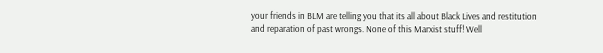your friends in BLM are telling you that its all about Black Lives and restitution and reparation of past wrongs. None of this Marxist stuff! Well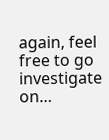again, feel free to go investigate on…